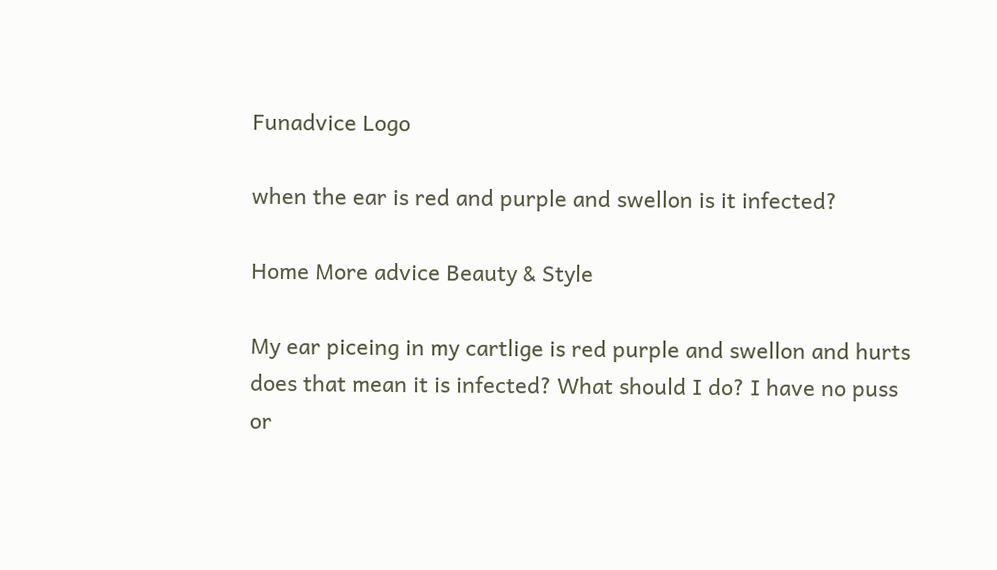Funadvice Logo

when the ear is red and purple and swellon is it infected?

Home More advice Beauty & Style

My ear piceing in my cartlige is red purple and swellon and hurts does that mean it is infected? What should I do? I have no puss or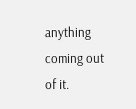anything coming out of it.